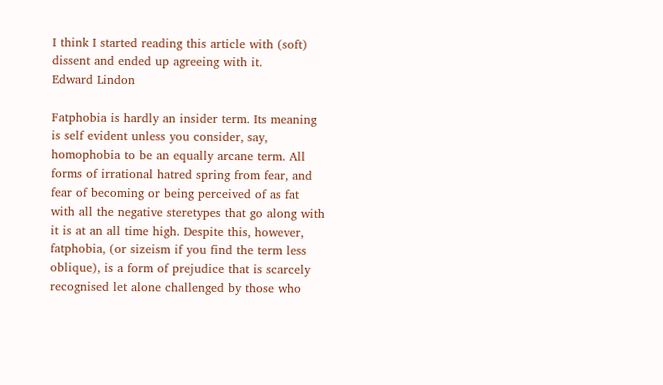I think I started reading this article with (soft) dissent and ended up agreeing with it.
Edward Lindon

Fatphobia is hardly an insider term. Its meaning is self evident unless you consider, say, homophobia to be an equally arcane term. All forms of irrational hatred spring from fear, and fear of becoming or being perceived of as fat with all the negative steretypes that go along with it is at an all time high. Despite this, however, fatphobia, (or sizeism if you find the term less oblique), is a form of prejudice that is scarcely recognised let alone challenged by those who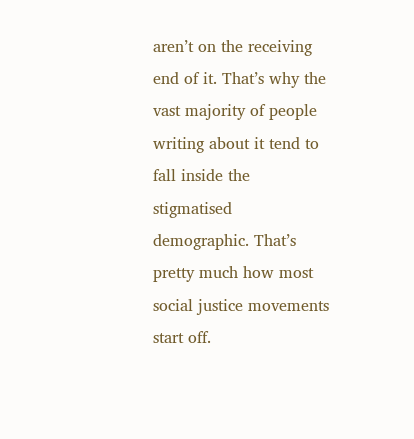aren’t on the receiving end of it. That’s why the vast majority of people writing about it tend to fall inside the stigmatised demographic. That’s pretty much how most social justice movements start off.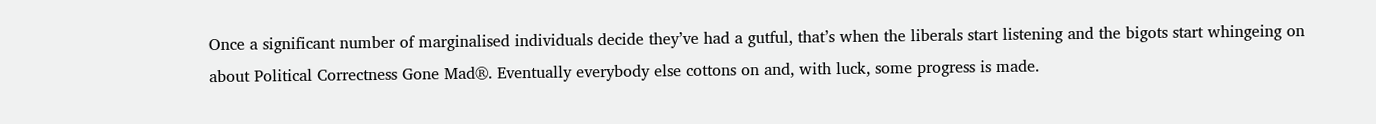Once a significant number of marginalised individuals decide they’ve had a gutful, that’s when the liberals start listening and the bigots start whingeing on about Political Correctness Gone Mad®. Eventually everybody else cottons on and, with luck, some progress is made.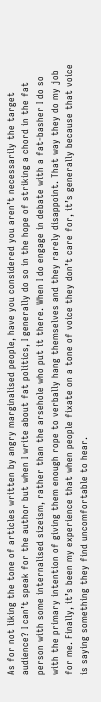As for not liking the tone of articles written by angry marginalised people, have you considered you aren’t necessarily the target audience? I can’t speak for the author but when I write about fat politics, I generally do so in the hope of striking a chord in the fat person with some internalised sizeism, rather than the arsehole who put it there. When I do engage in debate with a fat-basher I do so with the primary intention of giving them enough rope to verbally hang themselves and they rarely disappoint. That way they do my job for me. Finally, it’s been my experience that when people fixate on a tone of voice they don’t care for, it’s generally because that voice is saying something they find uncomfortable to hear.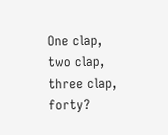One clap, two clap, three clap, forty?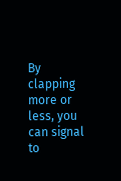By clapping more or less, you can signal to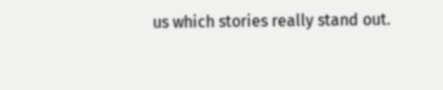us which stories really stand out.